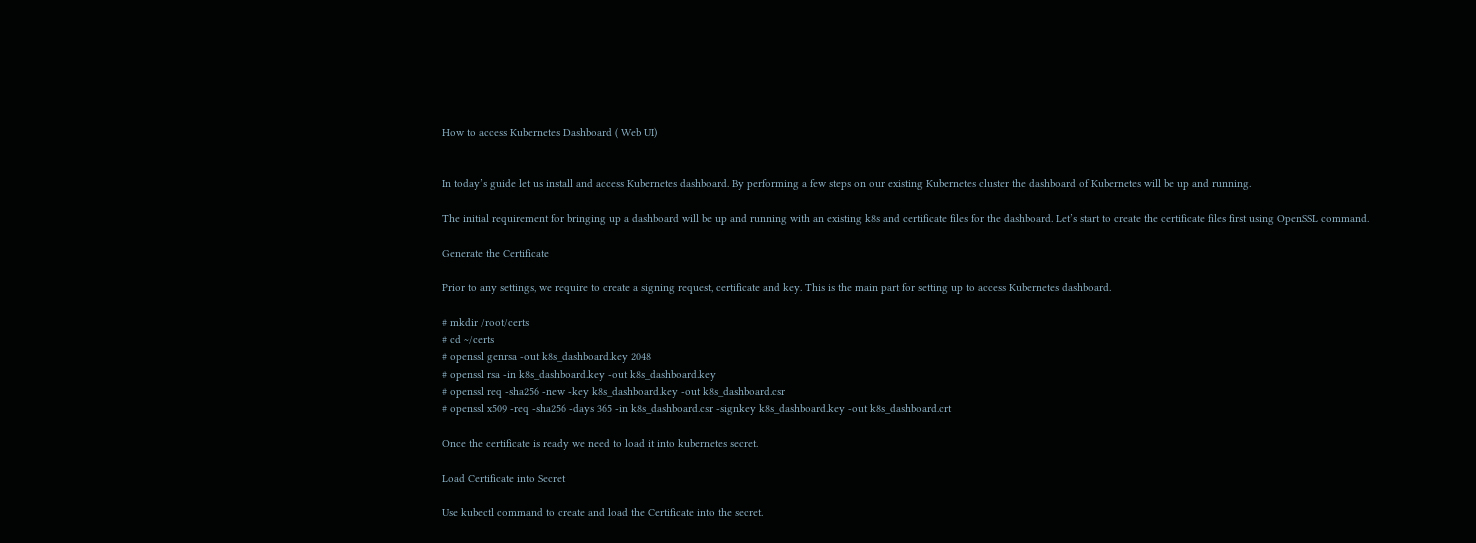How to access Kubernetes Dashboard ( Web UI)


In today’s guide let us install and access Kubernetes dashboard. By performing a few steps on our existing Kubernetes cluster the dashboard of Kubernetes will be up and running.

The initial requirement for bringing up a dashboard will be up and running with an existing k8s and certificate files for the dashboard. Let’s start to create the certificate files first using OpenSSL command.

Generate the Certificate

Prior to any settings, we require to create a signing request, certificate and key. This is the main part for setting up to access Kubernetes dashboard.

# mkdir /root/certs
# cd ~/certs
# openssl genrsa -out k8s_dashboard.key 2048
# openssl rsa -in k8s_dashboard.key -out k8s_dashboard.key
# openssl req -sha256 -new -key k8s_dashboard.key -out k8s_dashboard.csr
# openssl x509 -req -sha256 -days 365 -in k8s_dashboard.csr -signkey k8s_dashboard.key -out k8s_dashboard.crt

Once the certificate is ready we need to load it into kubernetes secret.

Load Certificate into Secret

Use kubectl command to create and load the Certificate into the secret.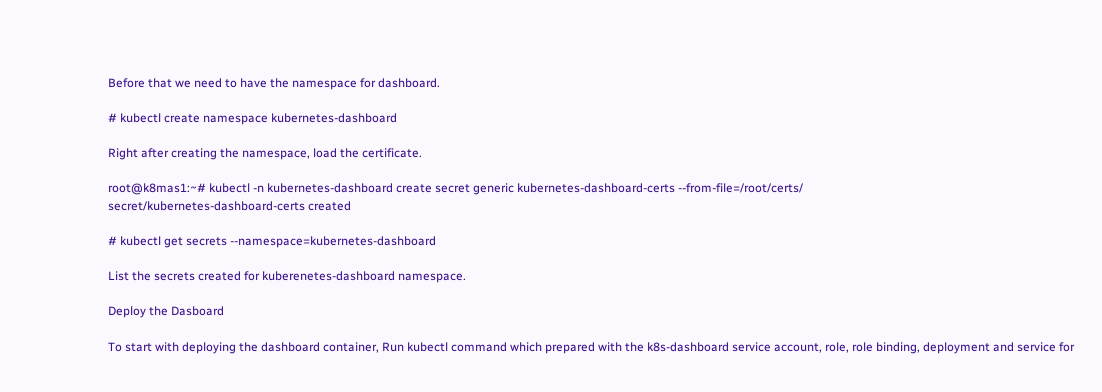Before that we need to have the namespace for dashboard.

# kubectl create namespace kubernetes-dashboard

Right after creating the namespace, load the certificate.

root@k8mas1:~# kubectl -n kubernetes-dashboard create secret generic kubernetes-dashboard-certs --from-file=/root/certs/
secret/kubernetes-dashboard-certs created

# kubectl get secrets --namespace=kubernetes-dashboard

List the secrets created for kuberenetes-dashboard namespace.

Deploy the Dasboard

To start with deploying the dashboard container, Run kubectl command which prepared with the k8s-dashboard service account, role, role binding, deployment and service for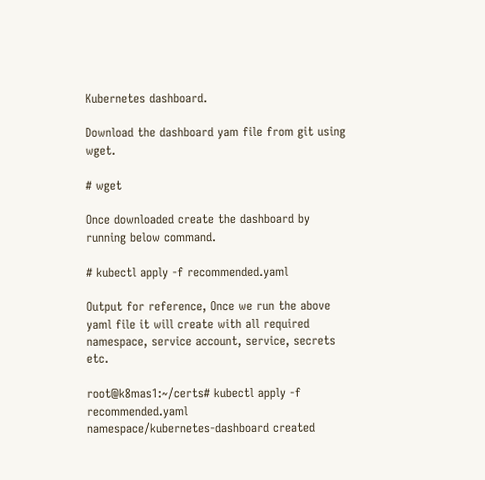Kubernetes dashboard.

Download the dashboard yam file from git using wget.

# wget

Once downloaded create the dashboard by running below command.

# kubectl apply -f recommended.yaml

Output for reference, Once we run the above yaml file it will create with all required namespace, service account, service, secrets etc.

root@k8mas1:~/certs# kubectl apply -f recommended.yaml
namespace/kubernetes-dashboard created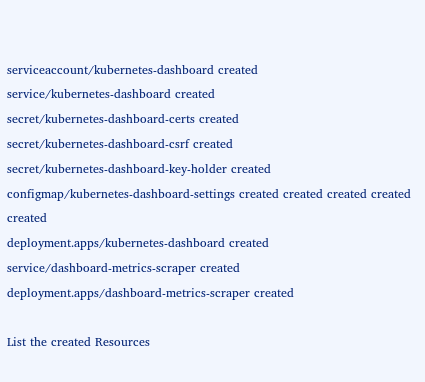serviceaccount/kubernetes-dashboard created
service/kubernetes-dashboard created
secret/kubernetes-dashboard-certs created
secret/kubernetes-dashboard-csrf created
secret/kubernetes-dashboard-key-holder created
configmap/kubernetes-dashboard-settings created created created created created
deployment.apps/kubernetes-dashboard created
service/dashboard-metrics-scraper created
deployment.apps/dashboard-metrics-scraper created

List the created Resources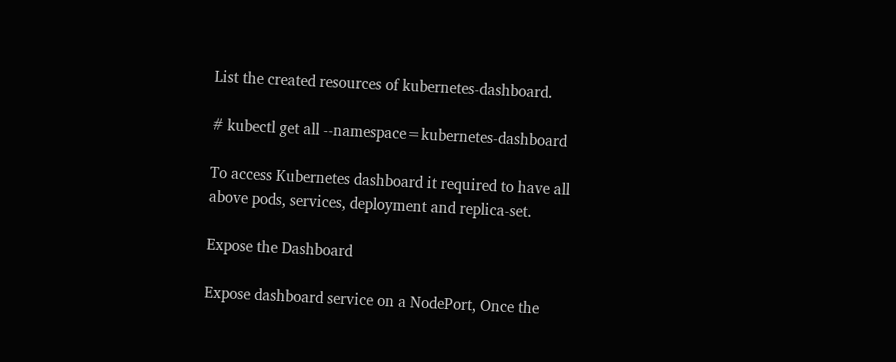List the created resources of kubernetes-dashboard.

# kubectl get all --namespace=kubernetes-dashboard

To access Kubernetes dashboard it required to have all above pods, services, deployment and replica-set.

Expose the Dashboard

Expose dashboard service on a NodePort, Once the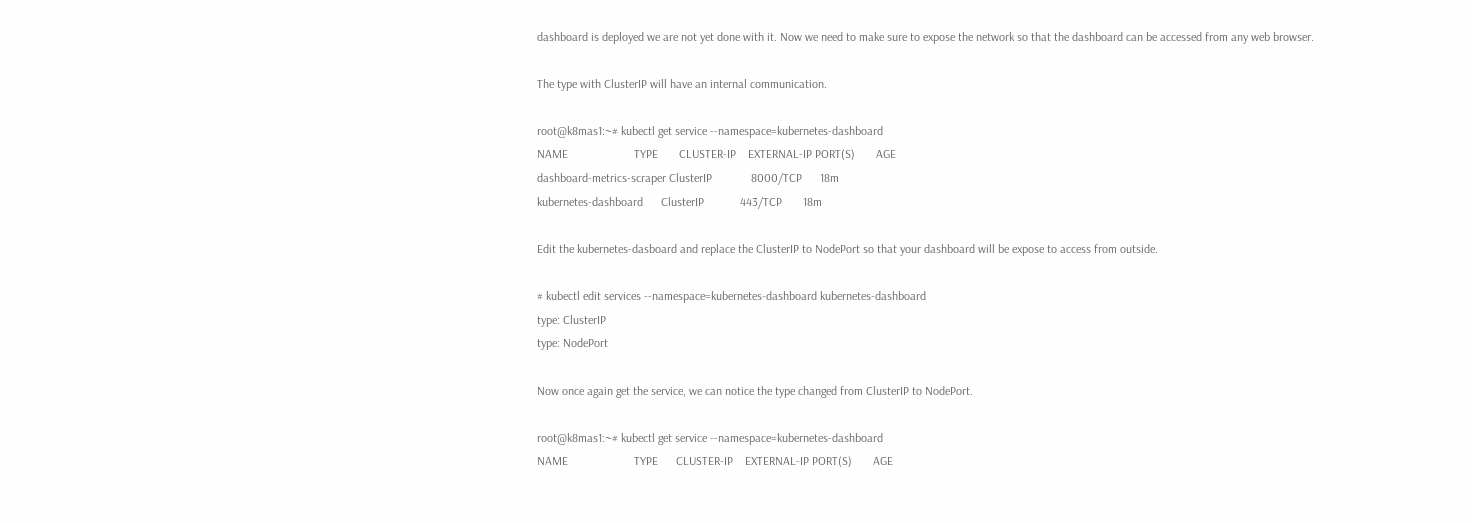dashboard is deployed we are not yet done with it. Now we need to make sure to expose the network so that the dashboard can be accessed from any web browser.

The type with ClusterIP will have an internal communication.

root@k8mas1:~# kubectl get service --namespace=kubernetes-dashboard
NAME                      TYPE       CLUSTER-IP    EXTERNAL-IP PORT(S)       AGE
dashboard-metrics-scraper ClusterIP             8000/TCP      18m
kubernetes-dashboard      ClusterIP            443/TCP       18m

Edit the kubernetes-dasboard and replace the ClusterIP to NodePort so that your dashboard will be expose to access from outside.

# kubectl edit services --namespace=kubernetes-dashboard kubernetes-dashboard
type: ClusterIP
type: NodePort

Now once again get the service, we can notice the type changed from ClusterIP to NodePort.

root@k8mas1:~# kubectl get service --namespace=kubernetes-dashboard
NAME                      TYPE      CLUSTER-IP    EXTERNAL-IP PORT(S)       AGE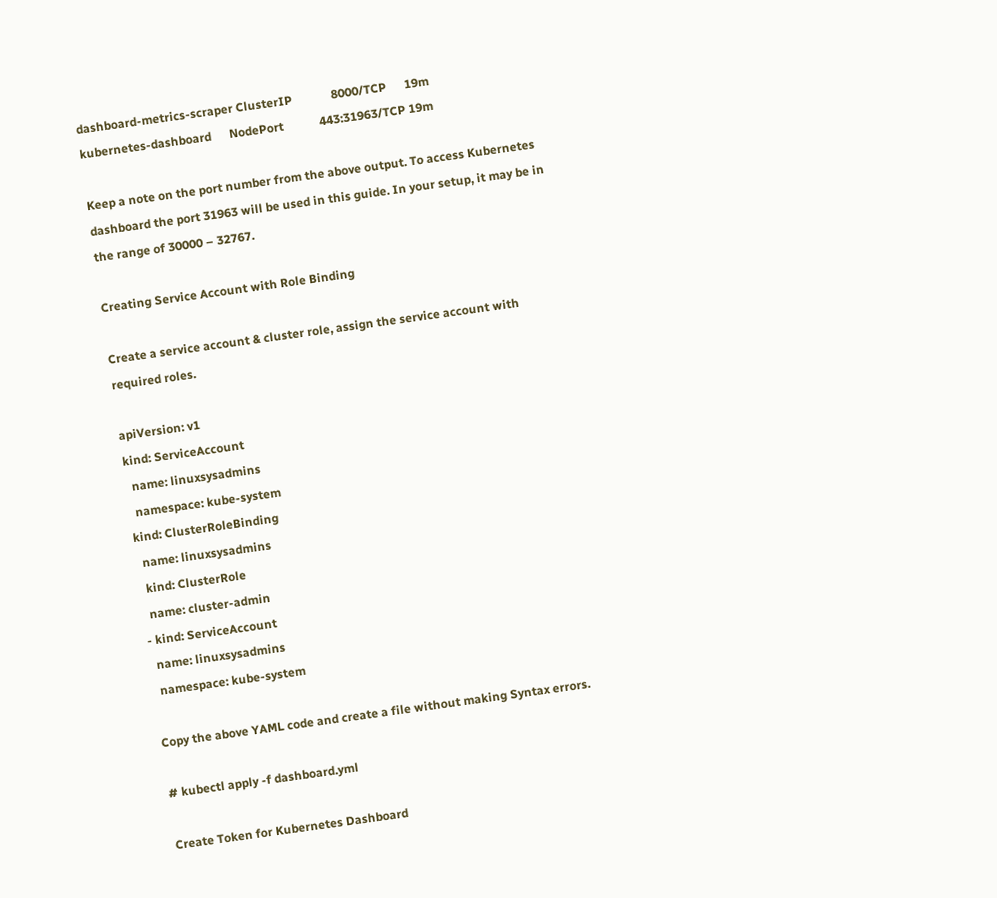dashboard-metrics-scraper ClusterIP             8000/TCP      19m
kubernetes-dashboard      NodePort            443:31963/TCP 19m

Keep a note on the port number from the above output. To access Kubernetes dashboard the port 31963 will be used in this guide. In your setup, it may be in the range of 30000 – 32767.

Creating Service Account with Role Binding

Create a service account & cluster role, assign the service account with required roles.

apiVersion: v1
kind: ServiceAccount
  name: linuxsysadmins
  namespace: kube-system
kind: ClusterRoleBinding
  name: linuxsysadmins
  kind: ClusterRole
  name: cluster-admin
- kind: ServiceAccount
  name: linuxsysadmins
  namespace: kube-system

Copy the above YAML code and create a file without making Syntax errors.

# kubectl apply -f dashboard.yml

Create Token for Kubernetes Dashboard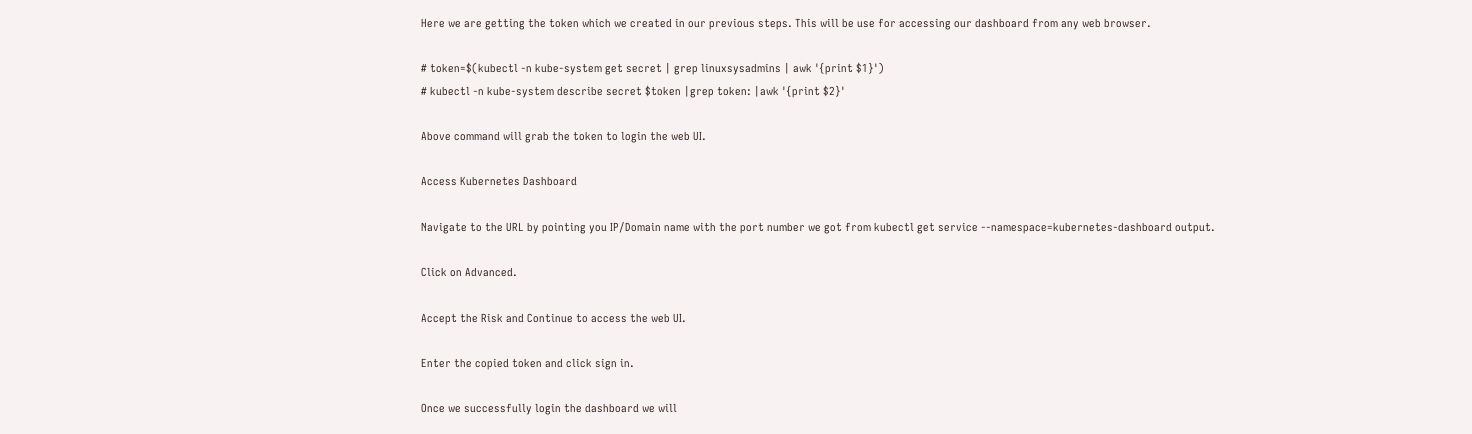Here we are getting the token which we created in our previous steps. This will be use for accessing our dashboard from any web browser.

# token=$(kubectl -n kube-system get secret | grep linuxsysadmins | awk '{print $1}')
# kubectl -n kube-system describe secret $token |grep token: |awk '{print $2}'

Above command will grab the token to login the web UI.

Access Kubernetes Dashboard

Navigate to the URL by pointing you IP/Domain name with the port number we got from kubectl get service --namespace=kubernetes-dashboard output.

Click on Advanced.

Accept the Risk and Continue to access the web UI.

Enter the copied token and click sign in.

Once we successfully login the dashboard we will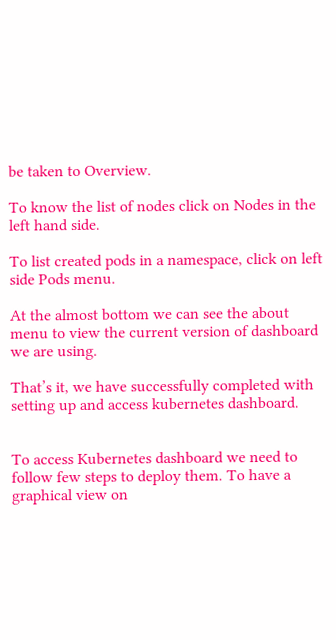be taken to Overview.

To know the list of nodes click on Nodes in the left hand side.

To list created pods in a namespace, click on left side Pods menu.

At the almost bottom we can see the about menu to view the current version of dashboard we are using.

That’s it, we have successfully completed with setting up and access kubernetes dashboard.


To access Kubernetes dashboard we need to follow few steps to deploy them. To have a graphical view on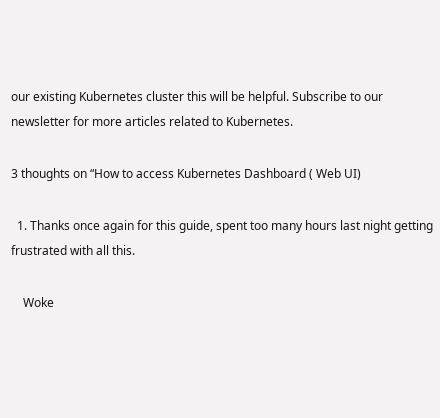our existing Kubernetes cluster this will be helpful. Subscribe to our newsletter for more articles related to Kubernetes.

3 thoughts on “How to access Kubernetes Dashboard ( Web UI)

  1. Thanks once again for this guide, spent too many hours last night getting frustrated with all this.

    Woke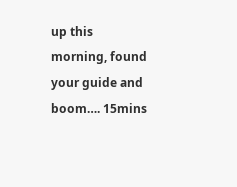up this morning, found your guide and boom…. 15mins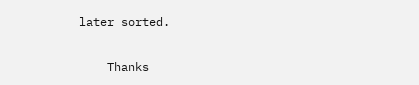later sorted.

    Thanks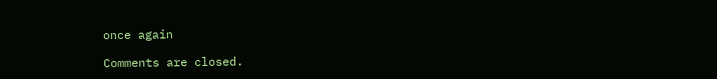once again

Comments are closed.